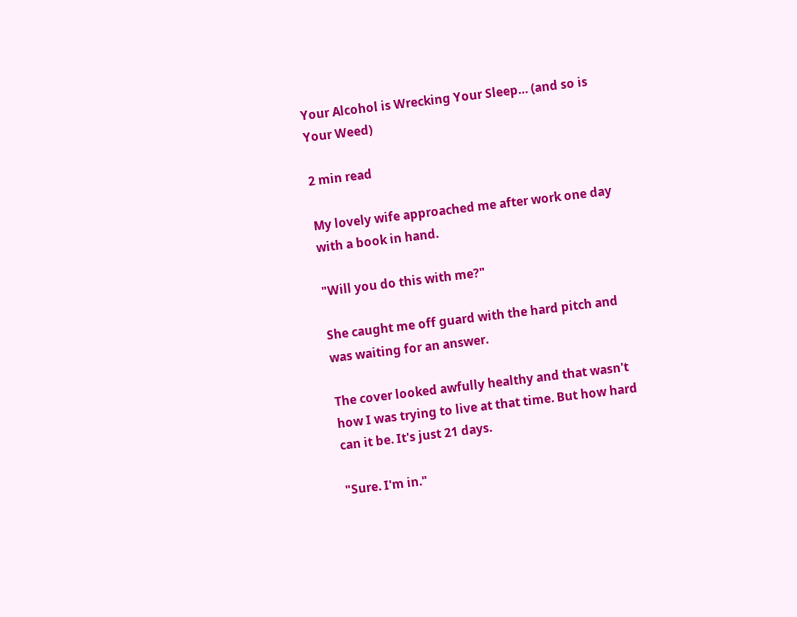Your Alcohol is Wrecking Your Sleep… (and so is Your Weed)

2 min read

My lovely wife approached me after work one day with a book in hand.

"Will you do this with me?"

She caught me off guard with the hard pitch and was waiting for an answer.

The cover looked awfully healthy and that wasn't how I was trying to live at that time. But how hard can it be. It's just 21 days.

"Sure. I'm in."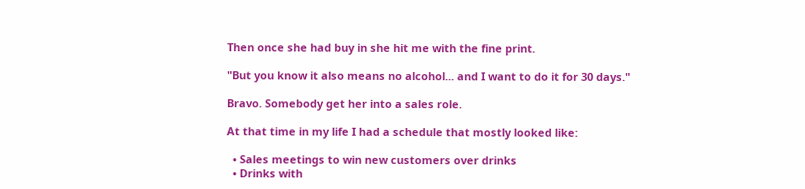Then once she had buy in she hit me with the fine print.

"But you know it also means no alcohol... and I want to do it for 30 days."

Bravo. Somebody get her into a sales role.

At that time in my life I had a schedule that mostly looked like:

  • Sales meetings to win new customers over drinks
  • Drinks with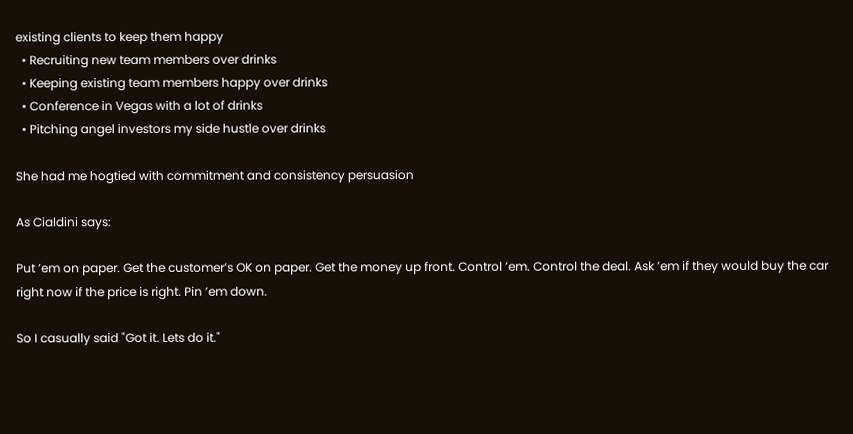existing clients to keep them happy
  • Recruiting new team members over drinks
  • Keeping existing team members happy over drinks
  • Conference in Vegas with a lot of drinks
  • Pitching angel investors my side hustle over drinks

She had me hogtied with commitment and consistency persuasion

As Cialdini says:

Put ’em on paper. Get the customer’s OK on paper. Get the money up front. Control ’em. Control the deal. Ask ’em if they would buy the car right now if the price is right. Pin ’em down.

So I casually said "Got it. Lets do it."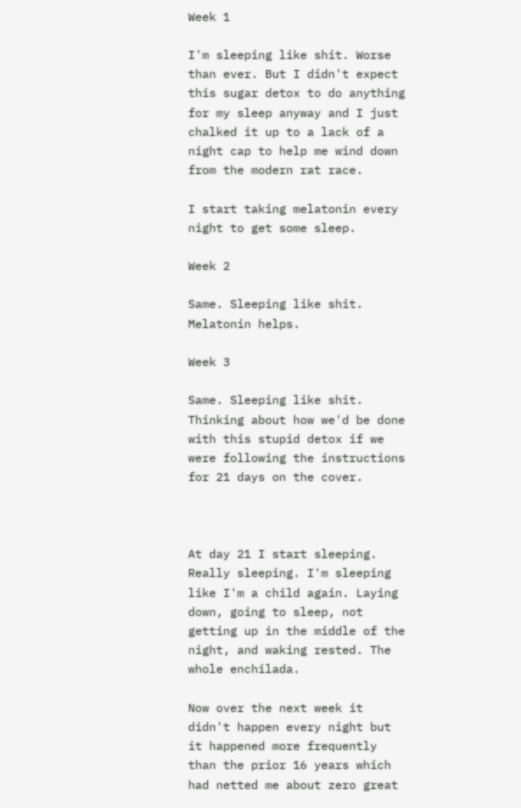Week 1

I'm sleeping like shit. Worse than ever. But I didn't expect this sugar detox to do anything for my sleep anyway and I just chalked it up to a lack of a night cap to help me wind down from the modern rat race.

I start taking melatonin every night to get some sleep.

Week 2

Same. Sleeping like shit. Melatonin helps.

Week 3

Same. Sleeping like shit. Thinking about how we'd be done with this stupid detox if we were following the instructions for 21 days on the cover.



At day 21 I start sleeping. Really sleeping. I'm sleeping like I'm a child again. Laying down, going to sleep, not getting up in the middle of the night, and waking rested. The whole enchilada.

Now over the next week it didn't happen every night but it happened more frequently than the prior 16 years which had netted me about zero great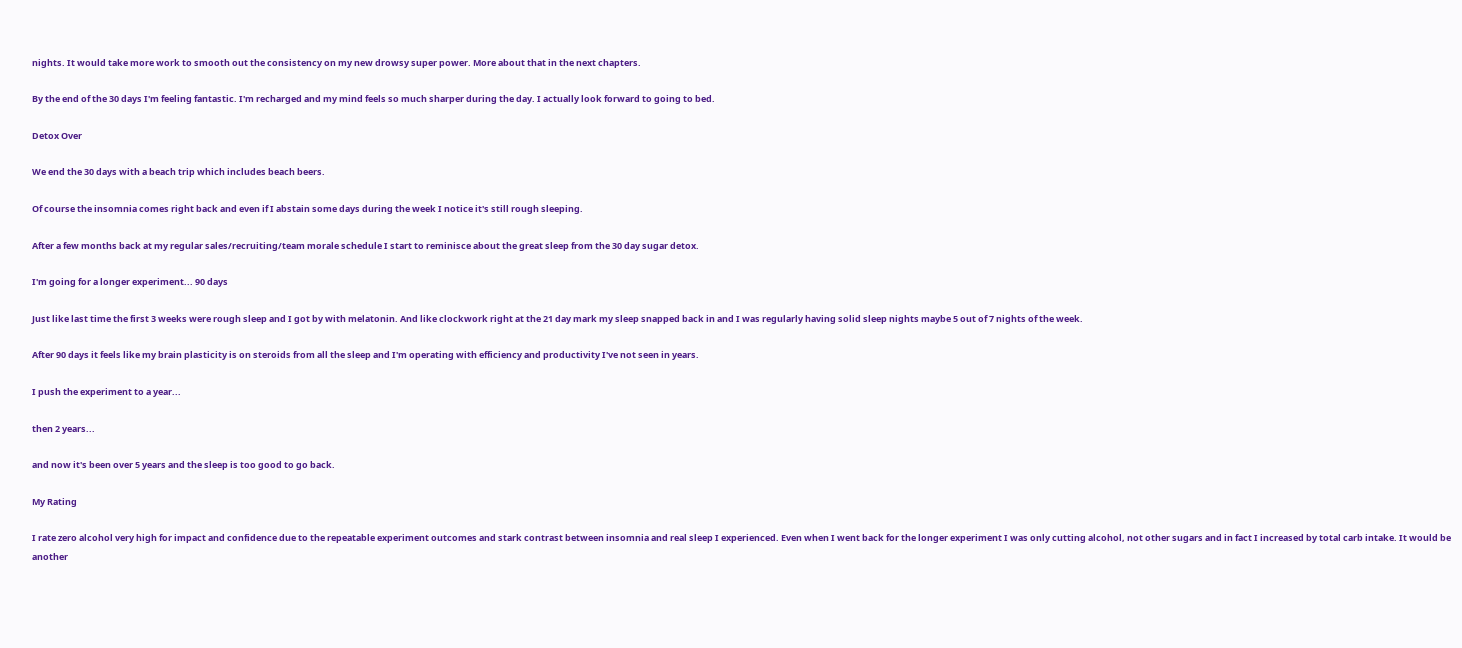nights. It would take more work to smooth out the consistency on my new drowsy super power. More about that in the next chapters.

By the end of the 30 days I'm feeling fantastic. I'm recharged and my mind feels so much sharper during the day. I actually look forward to going to bed.

Detox Over

We end the 30 days with a beach trip which includes beach beers.

Of course the insomnia comes right back and even if I abstain some days during the week I notice it's still rough sleeping.

After a few months back at my regular sales/recruiting/team morale schedule I start to reminisce about the great sleep from the 30 day sugar detox.

I'm going for a longer experiment... 90 days

Just like last time the first 3 weeks were rough sleep and I got by with melatonin. And like clockwork right at the 21 day mark my sleep snapped back in and I was regularly having solid sleep nights maybe 5 out of 7 nights of the week.

After 90 days it feels like my brain plasticity is on steroids from all the sleep and I'm operating with efficiency and productivity I've not seen in years.

I push the experiment to a year...

then 2 years...

and now it's been over 5 years and the sleep is too good to go back.

My Rating

I rate zero alcohol very high for impact and confidence due to the repeatable experiment outcomes and stark contrast between insomnia and real sleep I experienced. Even when I went back for the longer experiment I was only cutting alcohol, not other sugars and in fact I increased by total carb intake. It would be another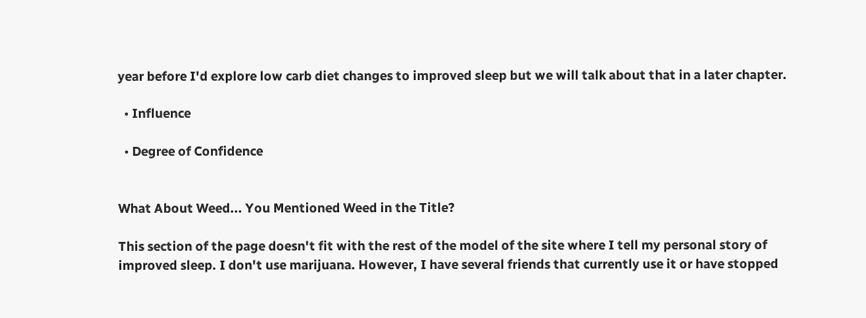year before I'd explore low carb diet changes to improved sleep but we will talk about that in a later chapter.

  • Influence

  • Degree of Confidence


What About Weed... You Mentioned Weed in the Title?

This section of the page doesn't fit with the rest of the model of the site where I tell my personal story of improved sleep. I don't use marijuana. However, I have several friends that currently use it or have stopped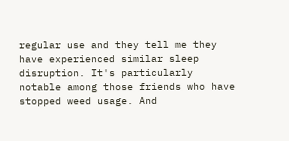regular use and they tell me they have experienced similar sleep disruption. It's particularly notable among those friends who have stopped weed usage. And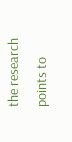the research points to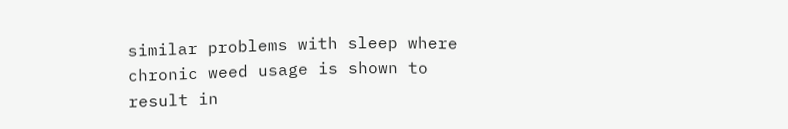similar problems with sleep where chronic weed usage is shown to result in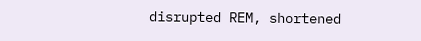disrupted REM, shortened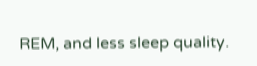REM, and less sleep quality.